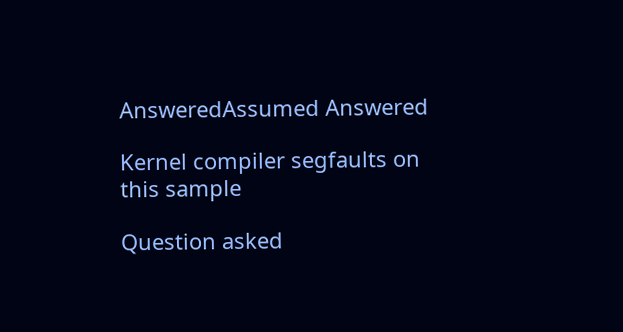AnsweredAssumed Answered

Kernel compiler segfaults on this sample

Question asked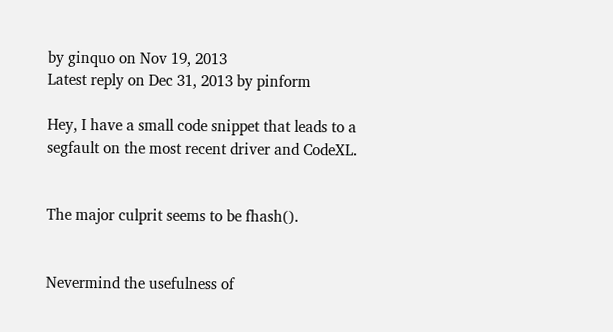by ginquo on Nov 19, 2013
Latest reply on Dec 31, 2013 by pinform

Hey, I have a small code snippet that leads to a segfault on the most recent driver and CodeXL.


The major culprit seems to be fhash().


Nevermind the usefulness of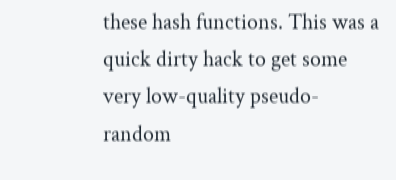these hash functions. This was a quick dirty hack to get some very low-quality pseudo-random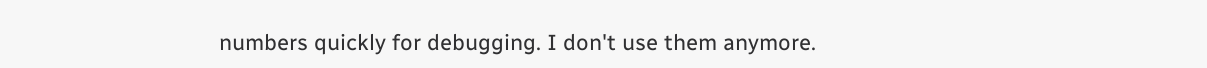numbers quickly for debugging. I don't use them anymore.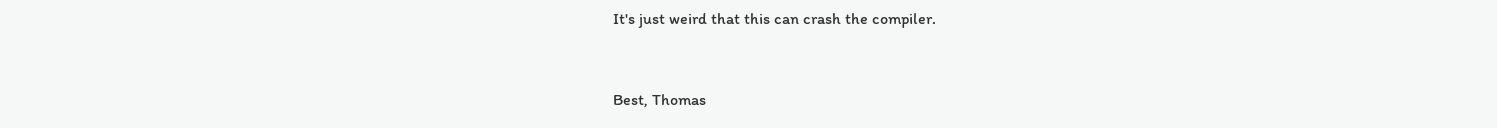It's just weird that this can crash the compiler.


Best, Thomas